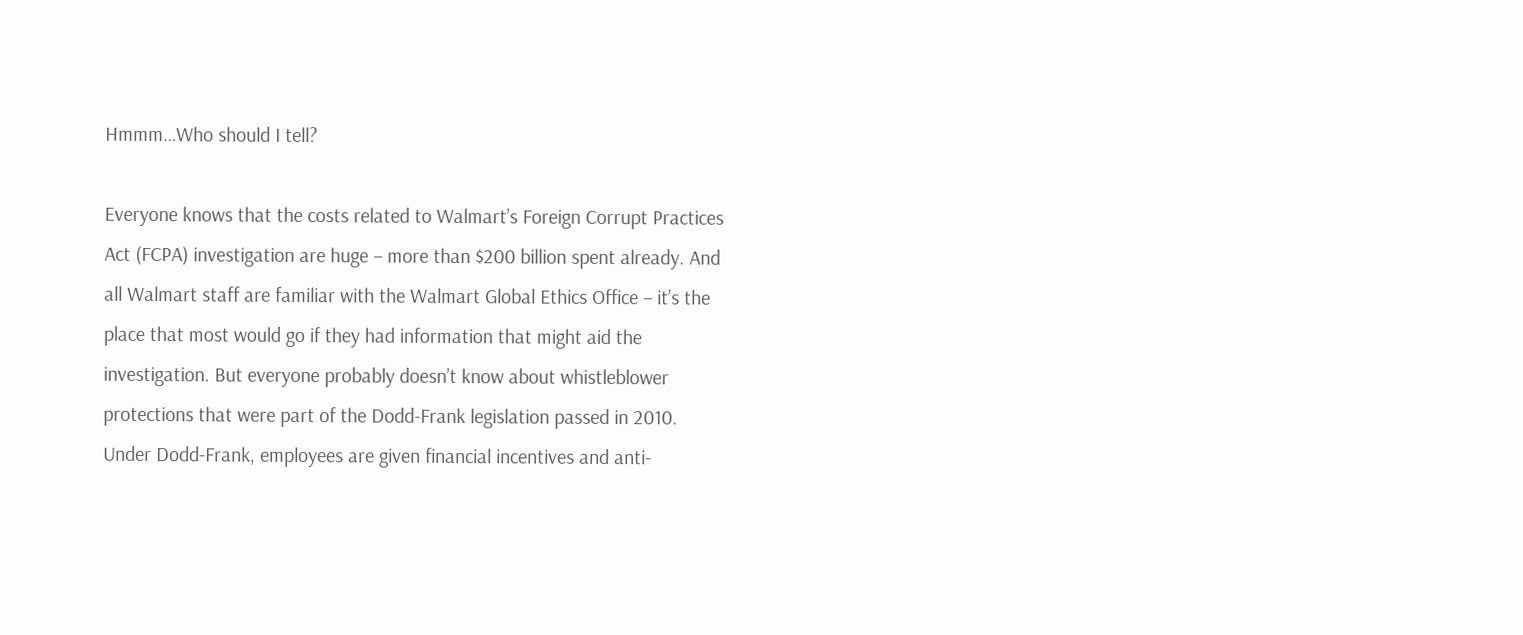Hmmm…Who should I tell?

Everyone knows that the costs related to Walmart’s Foreign Corrupt Practices Act (FCPA) investigation are huge – more than $200 billion spent already. And all Walmart staff are familiar with the Walmart Global Ethics Office – it’s the place that most would go if they had information that might aid the investigation. But everyone probably doesn’t know about whistleblower protections that were part of the Dodd-Frank legislation passed in 2010. Under Dodd-Frank, employees are given financial incentives and anti-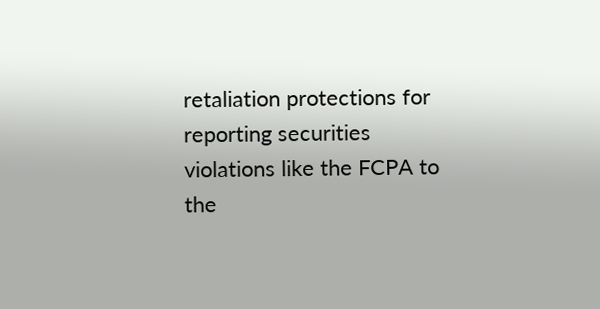retaliation protections for reporting securities violations like the FCPA to the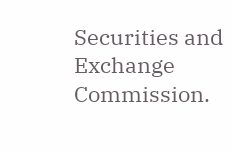Securities and Exchange Commission.